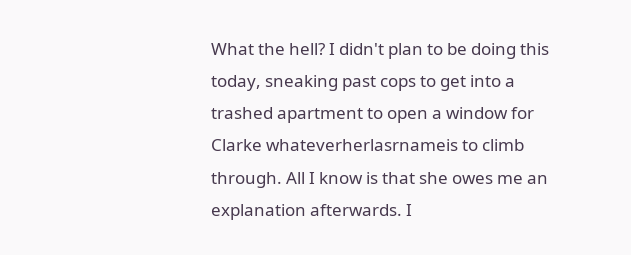What the hell? I didn't plan to be doing this today, sneaking past cops to get into a trashed apartment to open a window for Clarke whateverherlasrnameis to climb through. All I know is that she owes me an explanation afterwards. I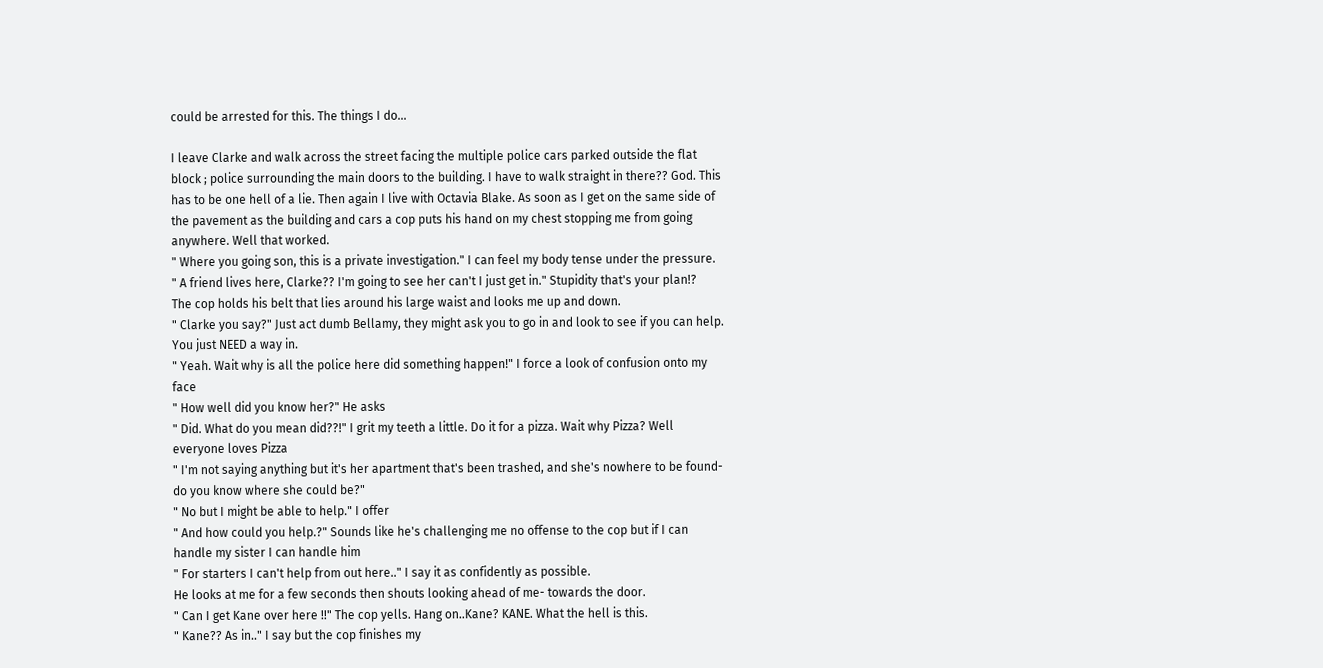could be arrested for this. The things I do...

I leave Clarke and walk across the street facing the multiple police cars parked outside the flat block ; police surrounding the main doors to the building. I have to walk straight in there?? God. This has to be one hell of a lie. Then again I live with Octavia Blake. As soon as I get on the same side of the pavement as the building and cars a cop puts his hand on my chest stopping me from going anywhere. Well that worked.
" Where you going son, this is a private investigation." I can feel my body tense under the pressure.
" A friend lives here, Clarke?? I'm going to see her can't I just get in." Stupidity that's your plan!?
The cop holds his belt that lies around his large waist and looks me up and down.
" Clarke you say?" Just act dumb Bellamy, they might ask you to go in and look to see if you can help. You just NEED a way in.
" Yeah. Wait why is all the police here did something happen!" I force a look of confusion onto my face
" How well did you know her?" He asks
" Did. What do you mean did??!" I grit my teeth a little. Do it for a pizza. Wait why Pizza? Well everyone loves Pizza
" I'm not saying anything but it's her apartment that's been trashed, and she's nowhere to be found- do you know where she could be?"
" No but I might be able to help." I offer
" And how could you help.?" Sounds like he's challenging me no offense to the cop but if I can handle my sister I can handle him
" For starters I can't help from out here.." I say it as confidently as possible.
He looks at me for a few seconds then shouts looking ahead of me- towards the door.
" Can I get Kane over here !!" The cop yells. Hang on..Kane? KANE. What the hell is this.
" Kane?? As in.." I say but the cop finishes my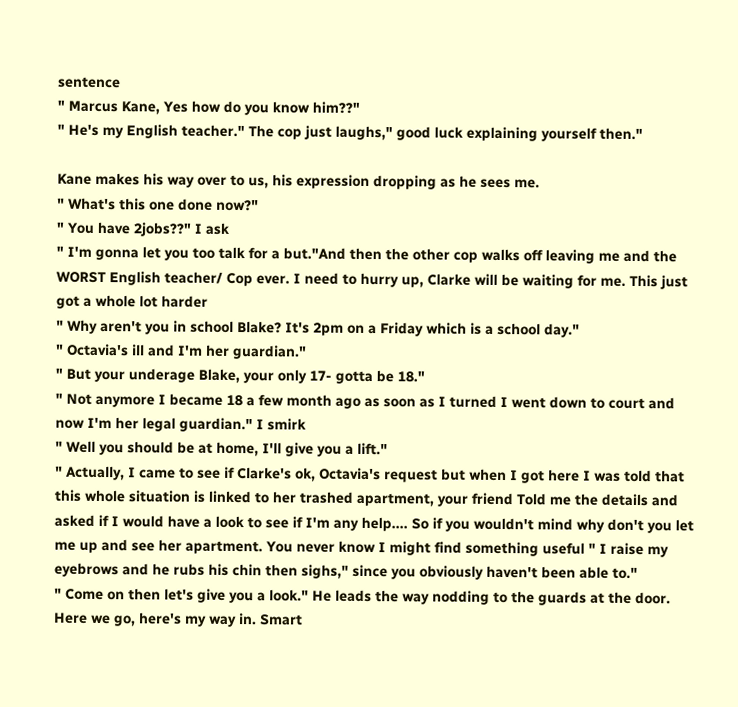sentence
" Marcus Kane, Yes how do you know him??"
" He's my English teacher." The cop just laughs," good luck explaining yourself then."

Kane makes his way over to us, his expression dropping as he sees me.
" What's this one done now?"
" You have 2jobs??" I ask
" I'm gonna let you too talk for a but."And then the other cop walks off leaving me and the WORST English teacher/ Cop ever. I need to hurry up, Clarke will be waiting for me. This just got a whole lot harder
" Why aren't you in school Blake? It's 2pm on a Friday which is a school day."
" Octavia's ill and I'm her guardian."
" But your underage Blake, your only 17- gotta be 18."
" Not anymore I became 18 a few month ago as soon as I turned I went down to court and now I'm her legal guardian." I smirk
" Well you should be at home, I'll give you a lift."
" Actually, I came to see if Clarke's ok, Octavia's request but when I got here I was told that this whole situation is linked to her trashed apartment, your friend Told me the details and asked if I would have a look to see if I'm any help.... So if you wouldn't mind why don't you let me up and see her apartment. You never know I might find something useful " I raise my eyebrows and he rubs his chin then sighs," since you obviously haven't been able to."
" Come on then let's give you a look." He leads the way nodding to the guards at the door. Here we go, here's my way in. Smart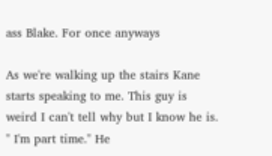ass Blake. For once anyways

As we're walking up the stairs Kane starts speaking to me. This guy is weird I can't tell why but I know he is.
" I'm part time." He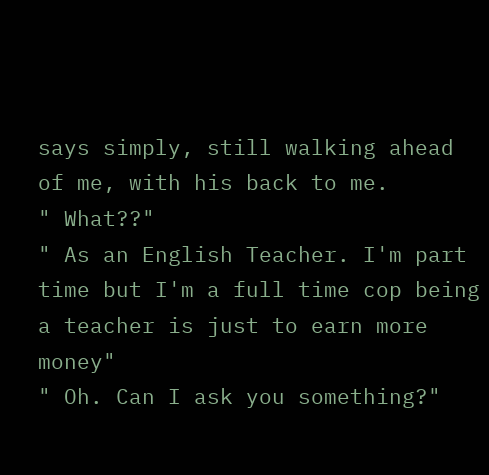says simply, still walking ahead of me, with his back to me.
" What??"
" As an English Teacher. I'm part time but I'm a full time cop being a teacher is just to earn more money"
" Oh. Can I ask you something?"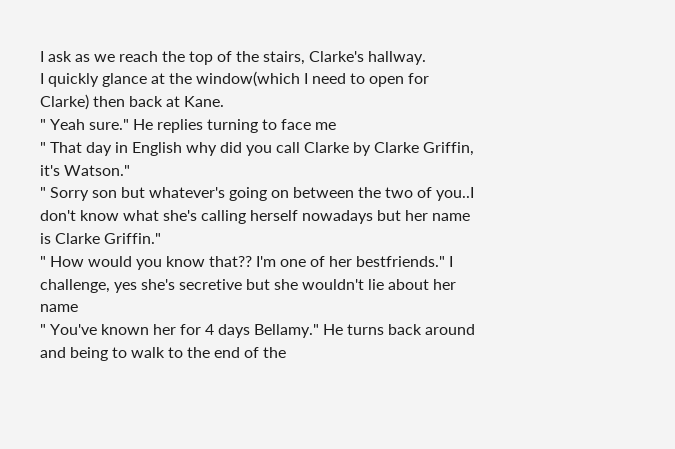I ask as we reach the top of the stairs, Clarke's hallway.
I quickly glance at the window(which I need to open for Clarke) then back at Kane.
" Yeah sure." He replies turning to face me
" That day in English why did you call Clarke by Clarke Griffin, it's Watson."
" Sorry son but whatever's going on between the two of you..I don't know what she's calling herself nowadays but her name is Clarke Griffin."
" How would you know that?? I'm one of her bestfriends." I challenge, yes she's secretive but she wouldn't lie about her name
" You've known her for 4 days Bellamy." He turns back around and being to walk to the end of the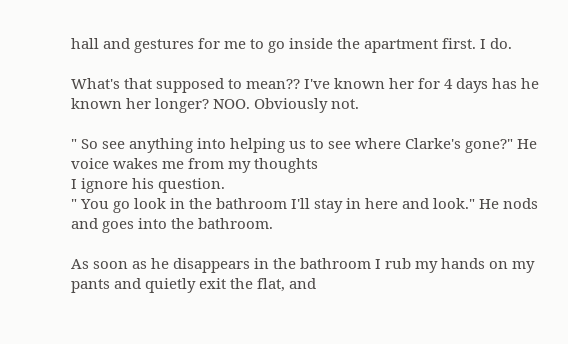hall and gestures for me to go inside the apartment first. I do.

What's that supposed to mean?? I've known her for 4 days has he known her longer? NOO. Obviously not.

" So see anything into helping us to see where Clarke's gone?" He voice wakes me from my thoughts
I ignore his question.
" You go look in the bathroom I'll stay in here and look." He nods and goes into the bathroom.

As soon as he disappears in the bathroom I rub my hands on my pants and quietly exit the flat, and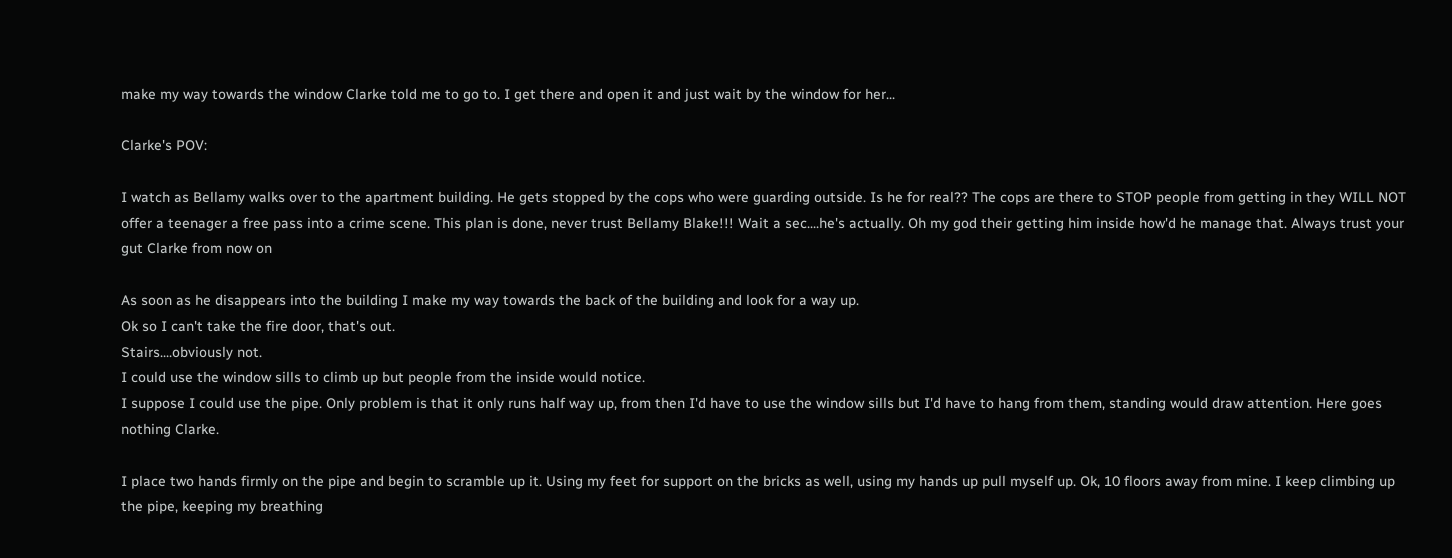make my way towards the window Clarke told me to go to. I get there and open it and just wait by the window for her...

Clarke's POV:

I watch as Bellamy walks over to the apartment building. He gets stopped by the cops who were guarding outside. Is he for real?? The cops are there to STOP people from getting in they WILL NOT offer a teenager a free pass into a crime scene. This plan is done, never trust Bellamy Blake!!! Wait a sec....he's actually. Oh my god their getting him inside how'd he manage that. Always trust your gut Clarke from now on

As soon as he disappears into the building I make my way towards the back of the building and look for a way up.
Ok so I can't take the fire door, that's out.
Stairs....obviously not.
I could use the window sills to climb up but people from the inside would notice.
I suppose I could use the pipe. Only problem is that it only runs half way up, from then I'd have to use the window sills but I'd have to hang from them, standing would draw attention. Here goes nothing Clarke.

I place two hands firmly on the pipe and begin to scramble up it. Using my feet for support on the bricks as well, using my hands up pull myself up. Ok, 10 floors away from mine. I keep climbing up the pipe, keeping my breathing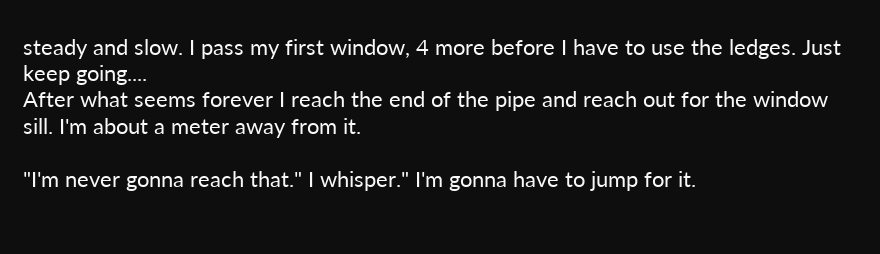steady and slow. I pass my first window, 4 more before I have to use the ledges. Just keep going....
After what seems forever I reach the end of the pipe and reach out for the window sill. I'm about a meter away from it.

"I'm never gonna reach that." I whisper." I'm gonna have to jump for it.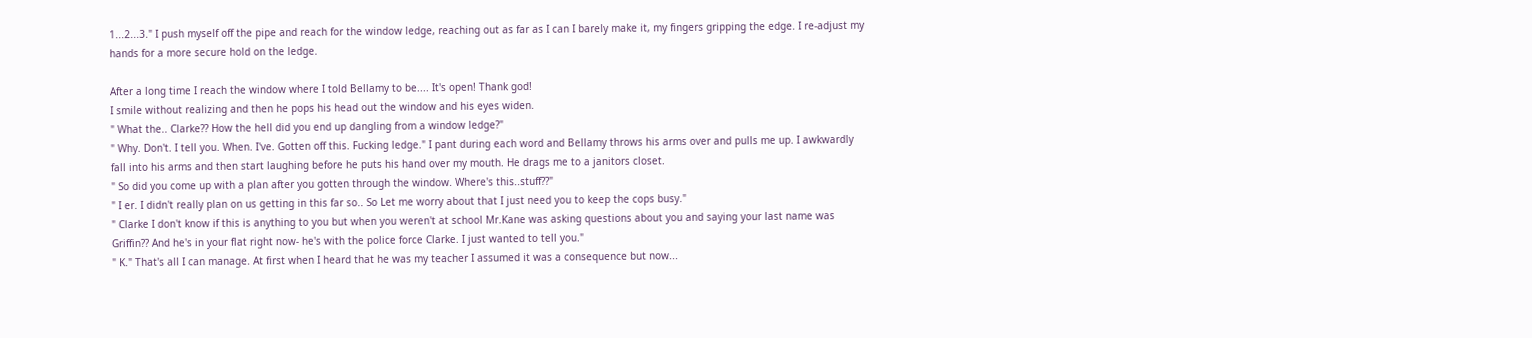1...2...3." I push myself off the pipe and reach for the window ledge, reaching out as far as I can I barely make it, my fingers gripping the edge. I re-adjust my hands for a more secure hold on the ledge.

After a long time I reach the window where I told Bellamy to be.... It's open! Thank god!
I smile without realizing and then he pops his head out the window and his eyes widen.
" What the.. Clarke?? How the hell did you end up dangling from a window ledge?"
" Why. Don't. I tell you. When. I've. Gotten off this. Fucking ledge." I pant during each word and Bellamy throws his arms over and pulls me up. I awkwardly fall into his arms and then start laughing before he puts his hand over my mouth. He drags me to a janitors closet.
" So did you come up with a plan after you gotten through the window. Where's this..stuff??"
" I er. I didn't really plan on us getting in this far so.. So Let me worry about that I just need you to keep the cops busy."
" Clarke I don't know if this is anything to you but when you weren't at school Mr.Kane was asking questions about you and saying your last name was Griffin?? And he's in your flat right now- he's with the police force Clarke. I just wanted to tell you."
" K." That's all I can manage. At first when I heard that he was my teacher I assumed it was a consequence but now...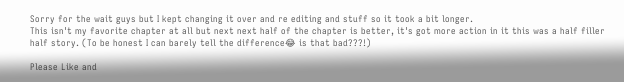Sorry for the wait guys but I kept changing it over and re editing and stuff so it took a bit longer.
This isn't my favorite chapter at all but next next half of the chapter is better, it's got more action in it this was a half filler half story. (To be honest I can barely tell the difference😂 is that bad???!)

Please Like and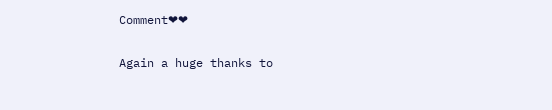Comment❤❤

Again a huge thanks to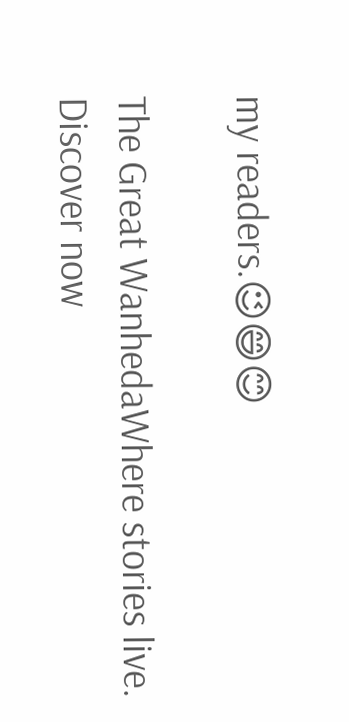my readers.😉😄😊

The Great WanhedaWhere stories live. Discover now